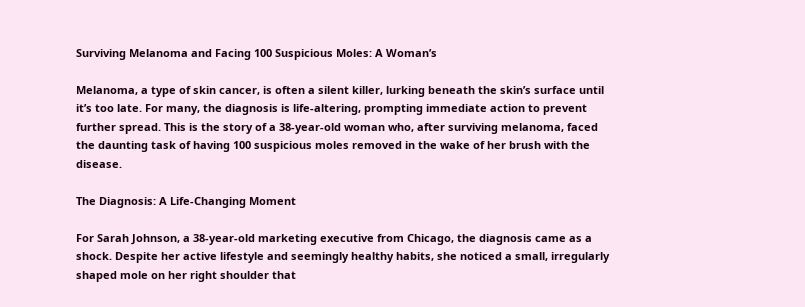Surviving Melanoma and Facing 100 Suspicious Moles: A Woman’s

Melanoma, a type of skin cancer, is often a silent killer, lurking beneath the skin’s surface until it’s too late. For many, the diagnosis is life-altering, prompting immediate action to prevent further spread. This is the story of a 38-year-old woman who, after surviving melanoma, faced the daunting task of having 100 suspicious moles removed in the wake of her brush with the disease.

The Diagnosis: A Life-Changing Moment

For Sarah Johnson, a 38-year-old marketing executive from Chicago, the diagnosis came as a shock. Despite her active lifestyle and seemingly healthy habits, she noticed a small, irregularly shaped mole on her right shoulder that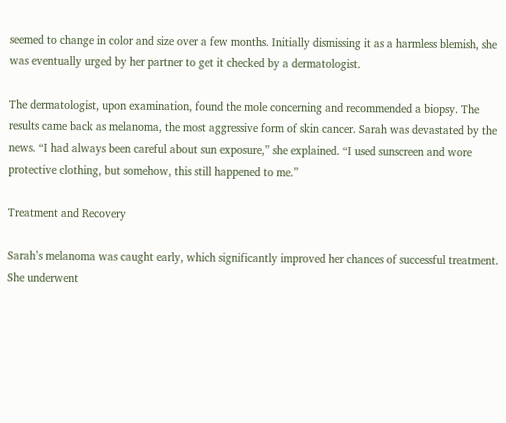seemed to change in color and size over a few months. Initially dismissing it as a harmless blemish, she was eventually urged by her partner to get it checked by a dermatologist.

The dermatologist, upon examination, found the mole concerning and recommended a biopsy. The results came back as melanoma, the most aggressive form of skin cancer. Sarah was devastated by the news. “I had always been careful about sun exposure,” she explained. “I used sunscreen and wore protective clothing, but somehow, this still happened to me.”

Treatment and Recovery

Sarah’s melanoma was caught early, which significantly improved her chances of successful treatment. She underwent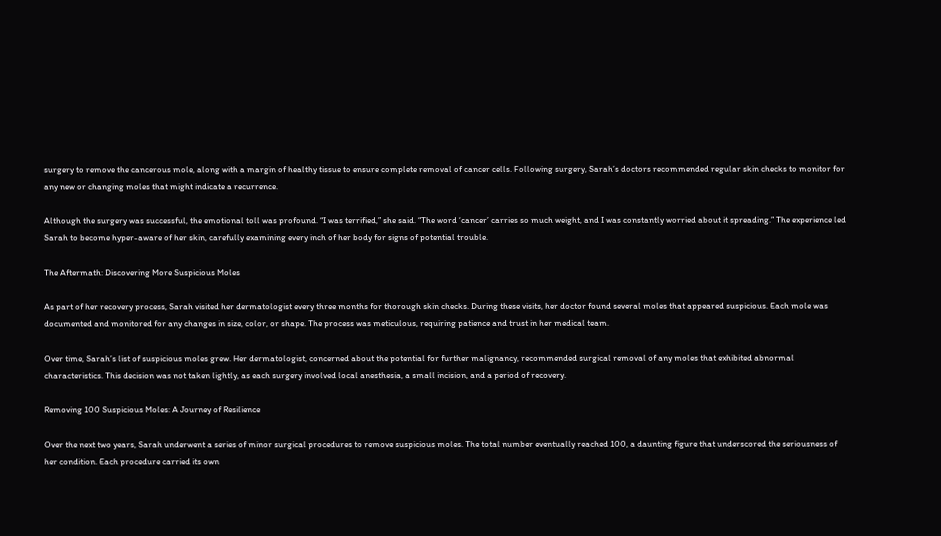surgery to remove the cancerous mole, along with a margin of healthy tissue to ensure complete removal of cancer cells. Following surgery, Sarah’s doctors recommended regular skin checks to monitor for any new or changing moles that might indicate a recurrence.

Although the surgery was successful, the emotional toll was profound. “I was terrified,” she said. “The word ‘cancer’ carries so much weight, and I was constantly worried about it spreading.” The experience led Sarah to become hyper-aware of her skin, carefully examining every inch of her body for signs of potential trouble.

The Aftermath: Discovering More Suspicious Moles

As part of her recovery process, Sarah visited her dermatologist every three months for thorough skin checks. During these visits, her doctor found several moles that appeared suspicious. Each mole was documented and monitored for any changes in size, color, or shape. The process was meticulous, requiring patience and trust in her medical team.

Over time, Sarah’s list of suspicious moles grew. Her dermatologist, concerned about the potential for further malignancy, recommended surgical removal of any moles that exhibited abnormal characteristics. This decision was not taken lightly, as each surgery involved local anesthesia, a small incision, and a period of recovery.

Removing 100 Suspicious Moles: A Journey of Resilience

Over the next two years, Sarah underwent a series of minor surgical procedures to remove suspicious moles. The total number eventually reached 100, a daunting figure that underscored the seriousness of her condition. Each procedure carried its own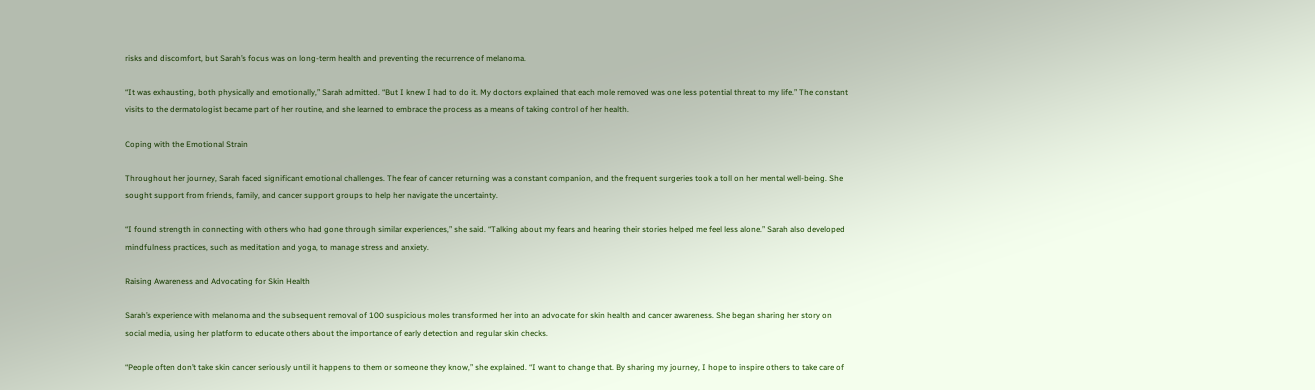risks and discomfort, but Sarah’s focus was on long-term health and preventing the recurrence of melanoma.

“It was exhausting, both physically and emotionally,” Sarah admitted. “But I knew I had to do it. My doctors explained that each mole removed was one less potential threat to my life.” The constant visits to the dermatologist became part of her routine, and she learned to embrace the process as a means of taking control of her health.

Coping with the Emotional Strain

Throughout her journey, Sarah faced significant emotional challenges. The fear of cancer returning was a constant companion, and the frequent surgeries took a toll on her mental well-being. She sought support from friends, family, and cancer support groups to help her navigate the uncertainty.

“I found strength in connecting with others who had gone through similar experiences,” she said. “Talking about my fears and hearing their stories helped me feel less alone.” Sarah also developed mindfulness practices, such as meditation and yoga, to manage stress and anxiety.

Raising Awareness and Advocating for Skin Health

Sarah’s experience with melanoma and the subsequent removal of 100 suspicious moles transformed her into an advocate for skin health and cancer awareness. She began sharing her story on social media, using her platform to educate others about the importance of early detection and regular skin checks.

“People often don’t take skin cancer seriously until it happens to them or someone they know,” she explained. “I want to change that. By sharing my journey, I hope to inspire others to take care of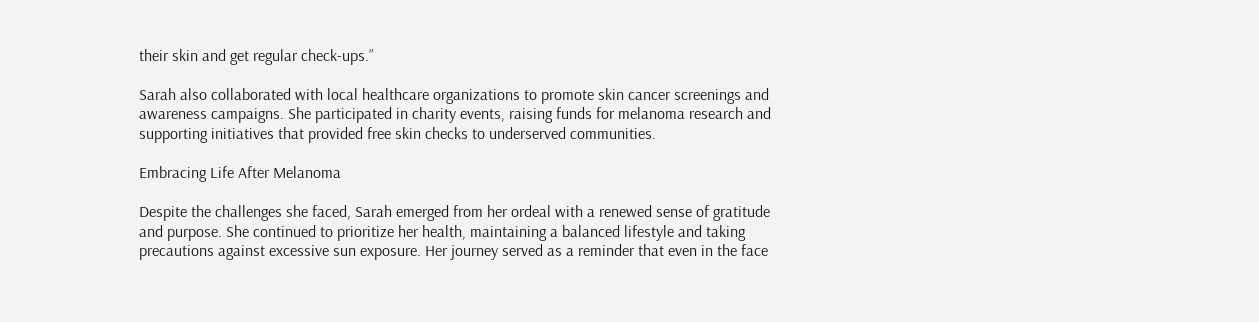their skin and get regular check-ups.”

Sarah also collaborated with local healthcare organizations to promote skin cancer screenings and awareness campaigns. She participated in charity events, raising funds for melanoma research and supporting initiatives that provided free skin checks to underserved communities.

Embracing Life After Melanoma

Despite the challenges she faced, Sarah emerged from her ordeal with a renewed sense of gratitude and purpose. She continued to prioritize her health, maintaining a balanced lifestyle and taking precautions against excessive sun exposure. Her journey served as a reminder that even in the face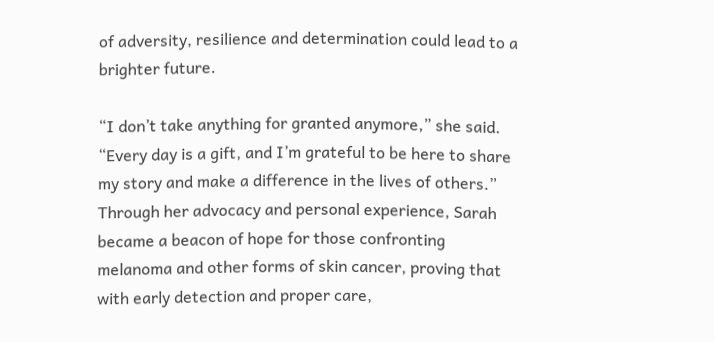of adversity, resilience and determination could lead to a brighter future.

“I don’t take anything for granted anymore,” she said. “Every day is a gift, and I’m grateful to be here to share my story and make a difference in the lives of others.” Through her advocacy and personal experience, Sarah became a beacon of hope for those confronting melanoma and other forms of skin cancer, proving that with early detection and proper care,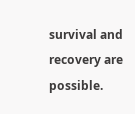survival and recovery are possible.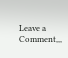Leave a Comment,,,